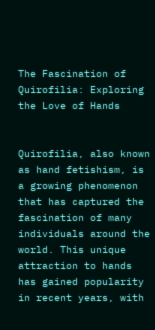The Fascination of Quirofilia: Exploring the Love of Hands


Quirofilia, also known as hand fetishism, is a growing phenomenon that has captured the fascination of many individuals around the world. This unique attraction to hands has gained popularity in recent years, with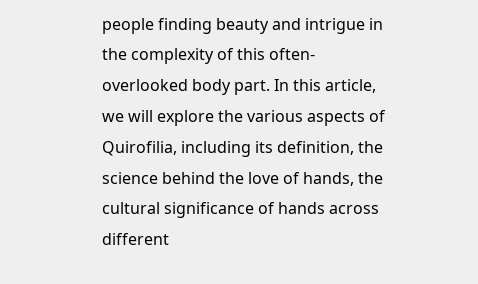people finding beauty and intrigue in the complexity of this often-overlooked body part. In this article, we will explore the various aspects of Quirofilia, including its definition, the science behind the love of hands, the cultural significance of hands across different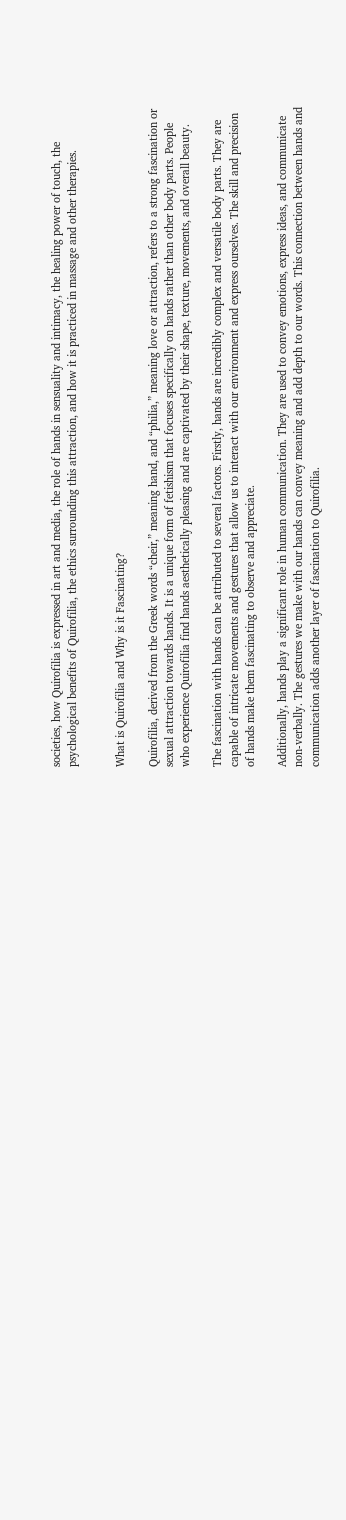societies, how Quirofilia is expressed in art and media, the role of hands in sensuality and intimacy, the healing power of touch, the psychological benefits of Quirofilia, the ethics surrounding this attraction, and how it is practiced in massage and other therapies.


What is Quirofilia and Why is it Fascinating?

Quirofilia, derived from the Greek words “cheir,” meaning hand, and “philia,” meaning love or attraction, refers to a strong fascination or sexual attraction towards hands. It is a unique form of fetishism that focuses specifically on hands rather than other body parts. People who experience Quirofilia find hands aesthetically pleasing and are captivated by their shape, texture, movements, and overall beauty.

The fascination with hands can be attributed to several factors. Firstly, hands are incredibly complex and versatile body parts. They are capable of intricate movements and gestures that allow us to interact with our environment and express ourselves. The skill and precision of hands make them fascinating to observe and appreciate.

Additionally, hands play a significant role in human communication. They are used to convey emotions, express ideas, and communicate non-verbally. The gestures we make with our hands can convey meaning and add depth to our words. This connection between hands and communication adds another layer of fascination to Quirofilia.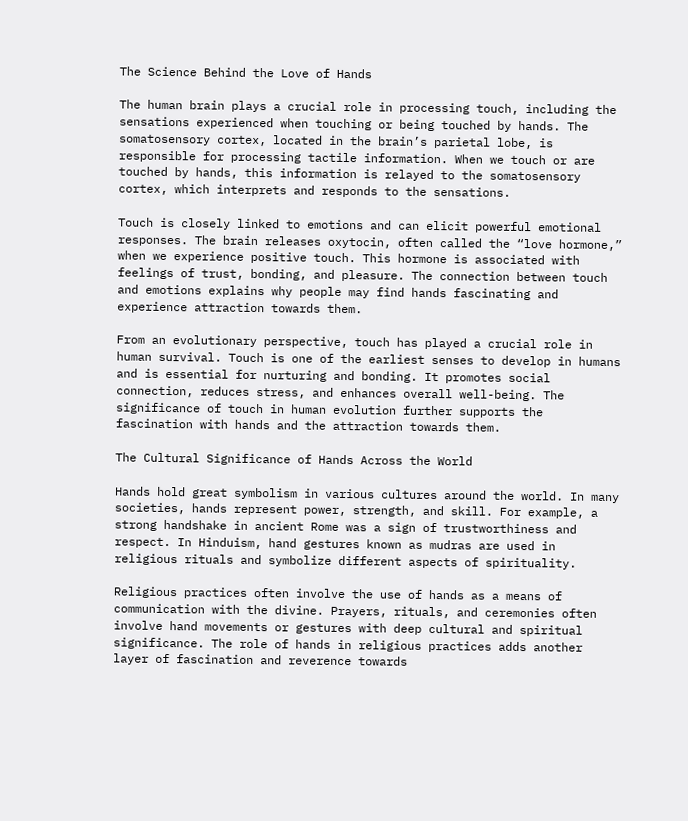The Science Behind the Love of Hands

The human brain plays a crucial role in processing touch, including the sensations experienced when touching or being touched by hands. The somatosensory cortex, located in the brain’s parietal lobe, is responsible for processing tactile information. When we touch or are touched by hands, this information is relayed to the somatosensory cortex, which interprets and responds to the sensations.

Touch is closely linked to emotions and can elicit powerful emotional responses. The brain releases oxytocin, often called the “love hormone,” when we experience positive touch. This hormone is associated with feelings of trust, bonding, and pleasure. The connection between touch and emotions explains why people may find hands fascinating and experience attraction towards them.

From an evolutionary perspective, touch has played a crucial role in human survival. Touch is one of the earliest senses to develop in humans and is essential for nurturing and bonding. It promotes social connection, reduces stress, and enhances overall well-being. The significance of touch in human evolution further supports the fascination with hands and the attraction towards them.

The Cultural Significance of Hands Across the World

Hands hold great symbolism in various cultures around the world. In many societies, hands represent power, strength, and skill. For example, a strong handshake in ancient Rome was a sign of trustworthiness and respect. In Hinduism, hand gestures known as mudras are used in religious rituals and symbolize different aspects of spirituality.

Religious practices often involve the use of hands as a means of communication with the divine. Prayers, rituals, and ceremonies often involve hand movements or gestures with deep cultural and spiritual significance. The role of hands in religious practices adds another layer of fascination and reverence towards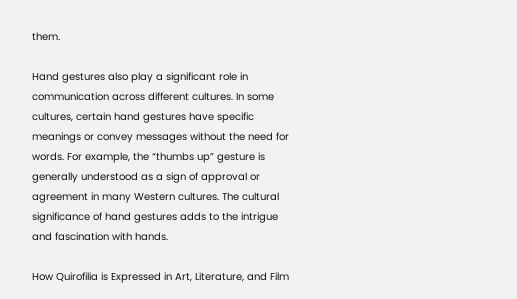them.

Hand gestures also play a significant role in communication across different cultures. In some cultures, certain hand gestures have specific meanings or convey messages without the need for words. For example, the “thumbs up” gesture is generally understood as a sign of approval or agreement in many Western cultures. The cultural significance of hand gestures adds to the intrigue and fascination with hands.

How Quirofilia is Expressed in Art, Literature, and Film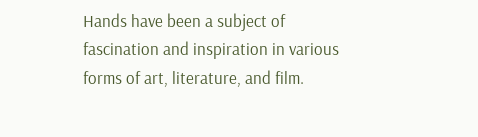Hands have been a subject of fascination and inspiration in various forms of art, literature, and film.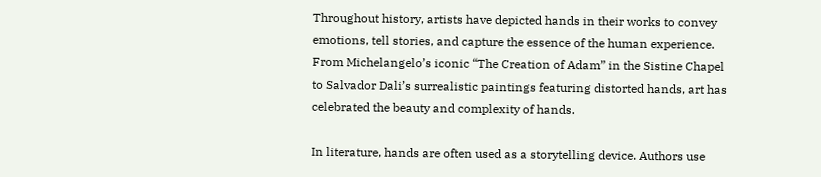Throughout history, artists have depicted hands in their works to convey emotions, tell stories, and capture the essence of the human experience. From Michelangelo’s iconic “The Creation of Adam” in the Sistine Chapel to Salvador Dali’s surrealistic paintings featuring distorted hands, art has celebrated the beauty and complexity of hands.

In literature, hands are often used as a storytelling device. Authors use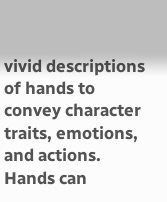vivid descriptions of hands to convey character traits, emotions, and actions. Hands can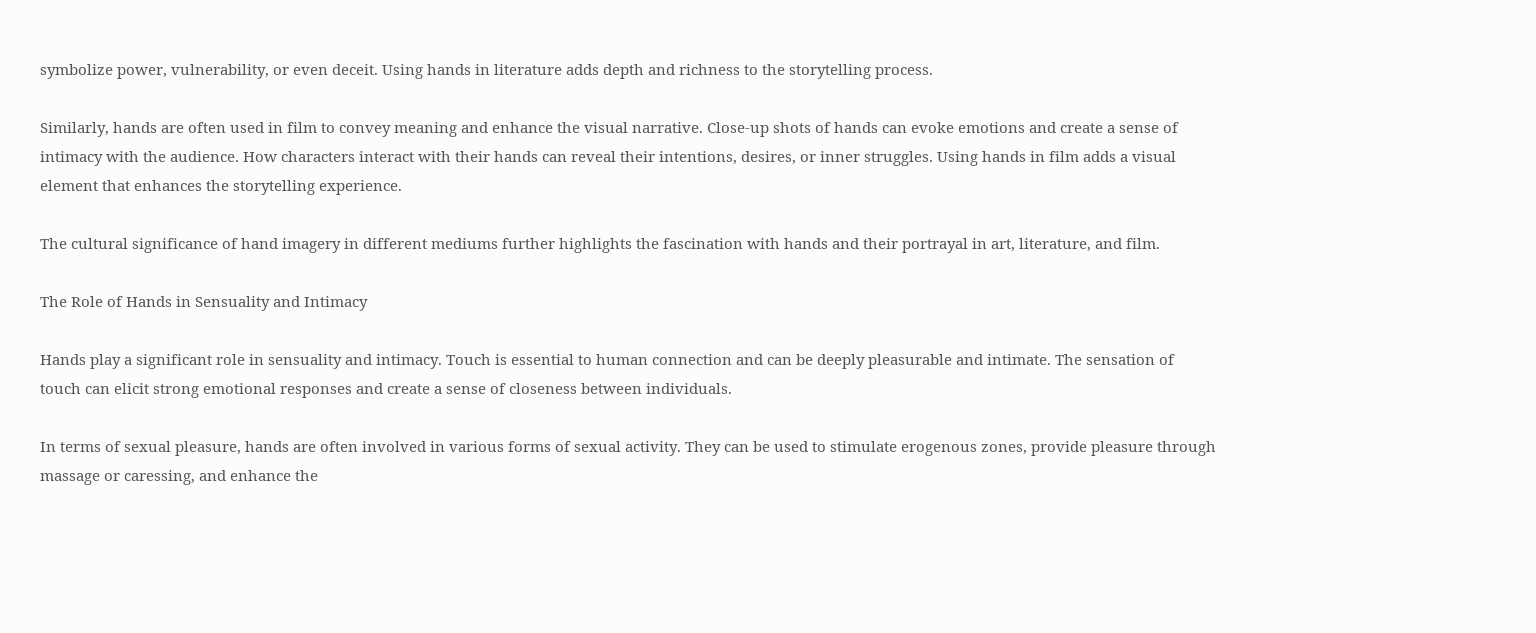symbolize power, vulnerability, or even deceit. Using hands in literature adds depth and richness to the storytelling process.

Similarly, hands are often used in film to convey meaning and enhance the visual narrative. Close-up shots of hands can evoke emotions and create a sense of intimacy with the audience. How characters interact with their hands can reveal their intentions, desires, or inner struggles. Using hands in film adds a visual element that enhances the storytelling experience.

The cultural significance of hand imagery in different mediums further highlights the fascination with hands and their portrayal in art, literature, and film.

The Role of Hands in Sensuality and Intimacy

Hands play a significant role in sensuality and intimacy. Touch is essential to human connection and can be deeply pleasurable and intimate. The sensation of touch can elicit strong emotional responses and create a sense of closeness between individuals.

In terms of sexual pleasure, hands are often involved in various forms of sexual activity. They can be used to stimulate erogenous zones, provide pleasure through massage or caressing, and enhance the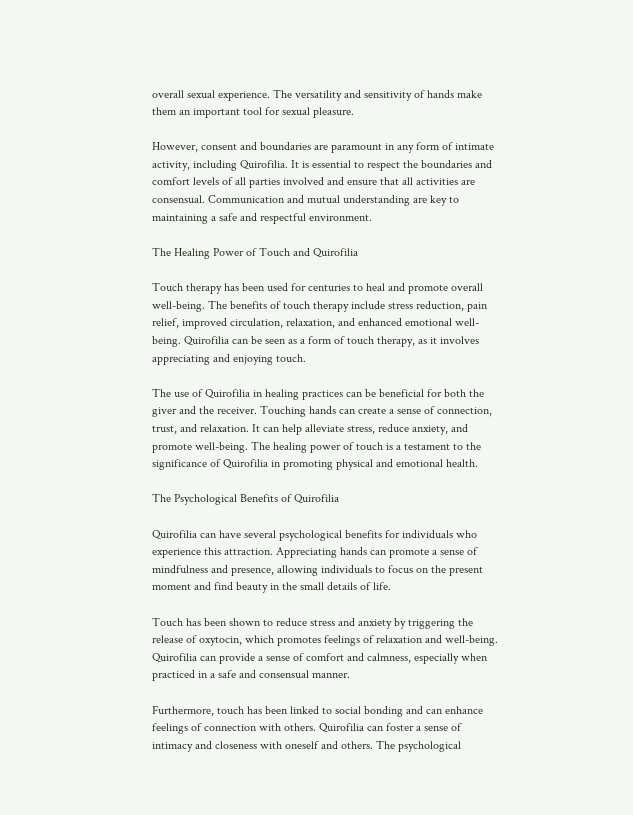overall sexual experience. The versatility and sensitivity of hands make them an important tool for sexual pleasure.

However, consent and boundaries are paramount in any form of intimate activity, including Quirofilia. It is essential to respect the boundaries and comfort levels of all parties involved and ensure that all activities are consensual. Communication and mutual understanding are key to maintaining a safe and respectful environment.

The Healing Power of Touch and Quirofilia

Touch therapy has been used for centuries to heal and promote overall well-being. The benefits of touch therapy include stress reduction, pain relief, improved circulation, relaxation, and enhanced emotional well-being. Quirofilia can be seen as a form of touch therapy, as it involves appreciating and enjoying touch.

The use of Quirofilia in healing practices can be beneficial for both the giver and the receiver. Touching hands can create a sense of connection, trust, and relaxation. It can help alleviate stress, reduce anxiety, and promote well-being. The healing power of touch is a testament to the significance of Quirofilia in promoting physical and emotional health.

The Psychological Benefits of Quirofilia

Quirofilia can have several psychological benefits for individuals who experience this attraction. Appreciating hands can promote a sense of mindfulness and presence, allowing individuals to focus on the present moment and find beauty in the small details of life.

Touch has been shown to reduce stress and anxiety by triggering the release of oxytocin, which promotes feelings of relaxation and well-being. Quirofilia can provide a sense of comfort and calmness, especially when practiced in a safe and consensual manner.

Furthermore, touch has been linked to social bonding and can enhance feelings of connection with others. Quirofilia can foster a sense of intimacy and closeness with oneself and others. The psychological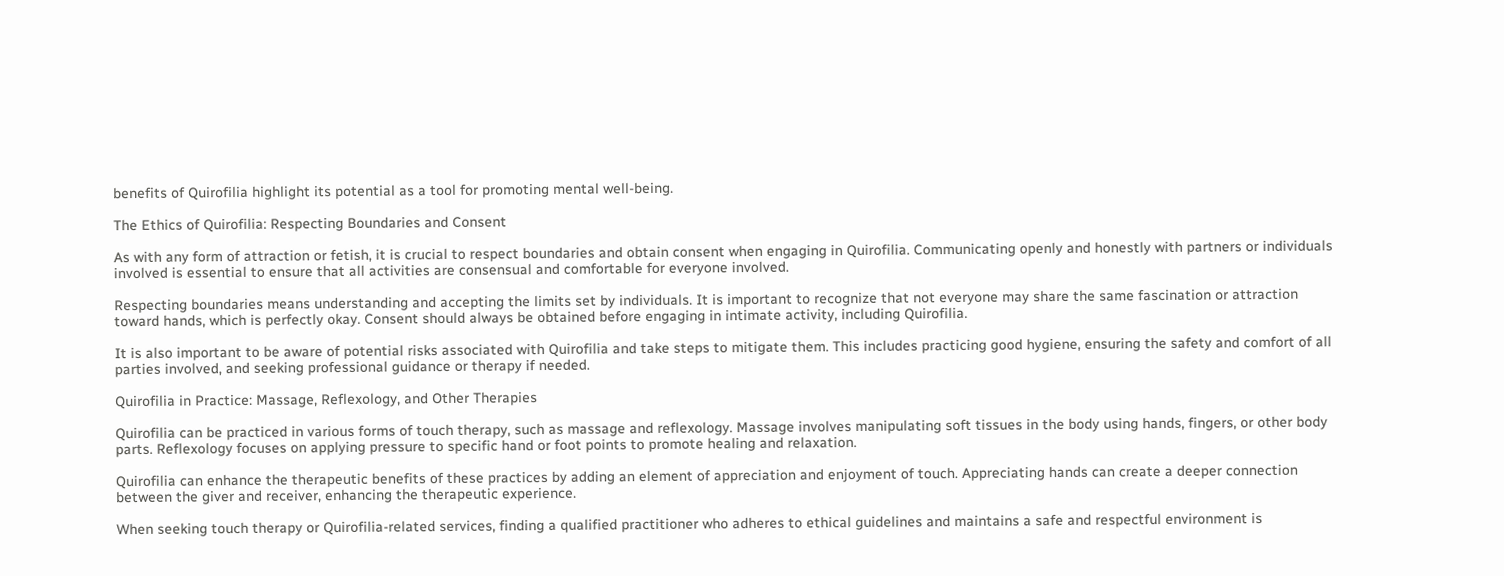benefits of Quirofilia highlight its potential as a tool for promoting mental well-being.

The Ethics of Quirofilia: Respecting Boundaries and Consent

As with any form of attraction or fetish, it is crucial to respect boundaries and obtain consent when engaging in Quirofilia. Communicating openly and honestly with partners or individuals involved is essential to ensure that all activities are consensual and comfortable for everyone involved.

Respecting boundaries means understanding and accepting the limits set by individuals. It is important to recognize that not everyone may share the same fascination or attraction toward hands, which is perfectly okay. Consent should always be obtained before engaging in intimate activity, including Quirofilia.

It is also important to be aware of potential risks associated with Quirofilia and take steps to mitigate them. This includes practicing good hygiene, ensuring the safety and comfort of all parties involved, and seeking professional guidance or therapy if needed.

Quirofilia in Practice: Massage, Reflexology, and Other Therapies

Quirofilia can be practiced in various forms of touch therapy, such as massage and reflexology. Massage involves manipulating soft tissues in the body using hands, fingers, or other body parts. Reflexology focuses on applying pressure to specific hand or foot points to promote healing and relaxation.

Quirofilia can enhance the therapeutic benefits of these practices by adding an element of appreciation and enjoyment of touch. Appreciating hands can create a deeper connection between the giver and receiver, enhancing the therapeutic experience.

When seeking touch therapy or Quirofilia-related services, finding a qualified practitioner who adheres to ethical guidelines and maintains a safe and respectful environment is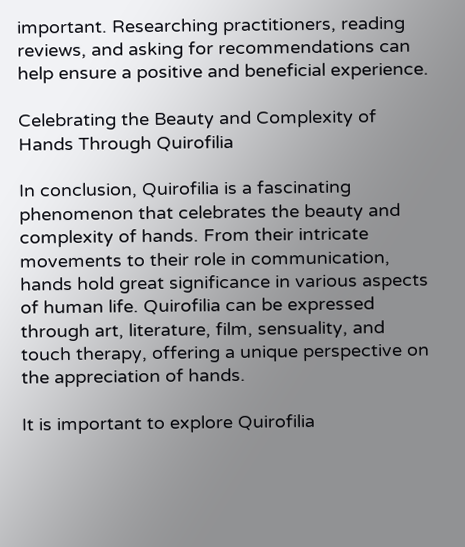important. Researching practitioners, reading reviews, and asking for recommendations can help ensure a positive and beneficial experience.

Celebrating the Beauty and Complexity of Hands Through Quirofilia

In conclusion, Quirofilia is a fascinating phenomenon that celebrates the beauty and complexity of hands. From their intricate movements to their role in communication, hands hold great significance in various aspects of human life. Quirofilia can be expressed through art, literature, film, sensuality, and touch therapy, offering a unique perspective on the appreciation of hands.

It is important to explore Quirofilia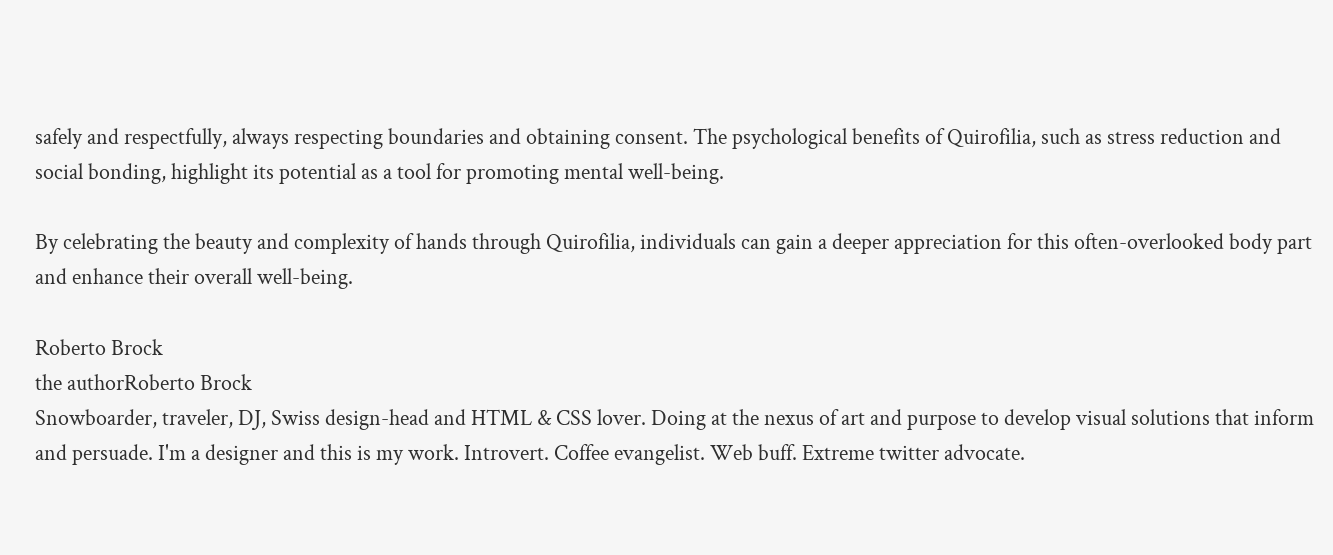safely and respectfully, always respecting boundaries and obtaining consent. The psychological benefits of Quirofilia, such as stress reduction and social bonding, highlight its potential as a tool for promoting mental well-being.

By celebrating the beauty and complexity of hands through Quirofilia, individuals can gain a deeper appreciation for this often-overlooked body part and enhance their overall well-being.

Roberto Brock
the authorRoberto Brock
Snowboarder, traveler, DJ, Swiss design-head and HTML & CSS lover. Doing at the nexus of art and purpose to develop visual solutions that inform and persuade. I'm a designer and this is my work. Introvert. Coffee evangelist. Web buff. Extreme twitter advocate.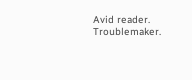Avid reader. Troublemaker.